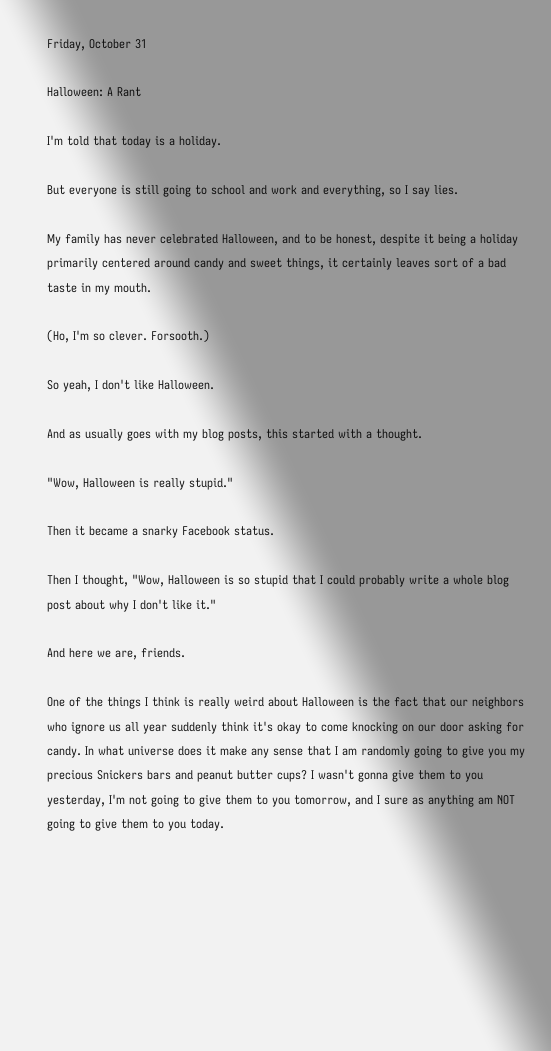Friday, October 31

Halloween: A Rant

I'm told that today is a holiday.

But everyone is still going to school and work and everything, so I say lies.

My family has never celebrated Halloween, and to be honest, despite it being a holiday primarily centered around candy and sweet things, it certainly leaves sort of a bad taste in my mouth.

(Ho, I'm so clever. Forsooth.)

So yeah, I don't like Halloween.

And as usually goes with my blog posts, this started with a thought.

"Wow, Halloween is really stupid."

Then it became a snarky Facebook status.

Then I thought, "Wow, Halloween is so stupid that I could probably write a whole blog post about why I don't like it."

And here we are, friends.

One of the things I think is really weird about Halloween is the fact that our neighbors who ignore us all year suddenly think it's okay to come knocking on our door asking for candy. In what universe does it make any sense that I am randomly going to give you my precious Snickers bars and peanut butter cups? I wasn't gonna give them to you yesterday, I'm not going to give them to you tomorrow, and I sure as anything am NOT going to give them to you today.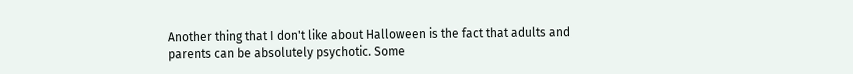Another thing that I don't like about Halloween is the fact that adults and parents can be absolutely psychotic. Some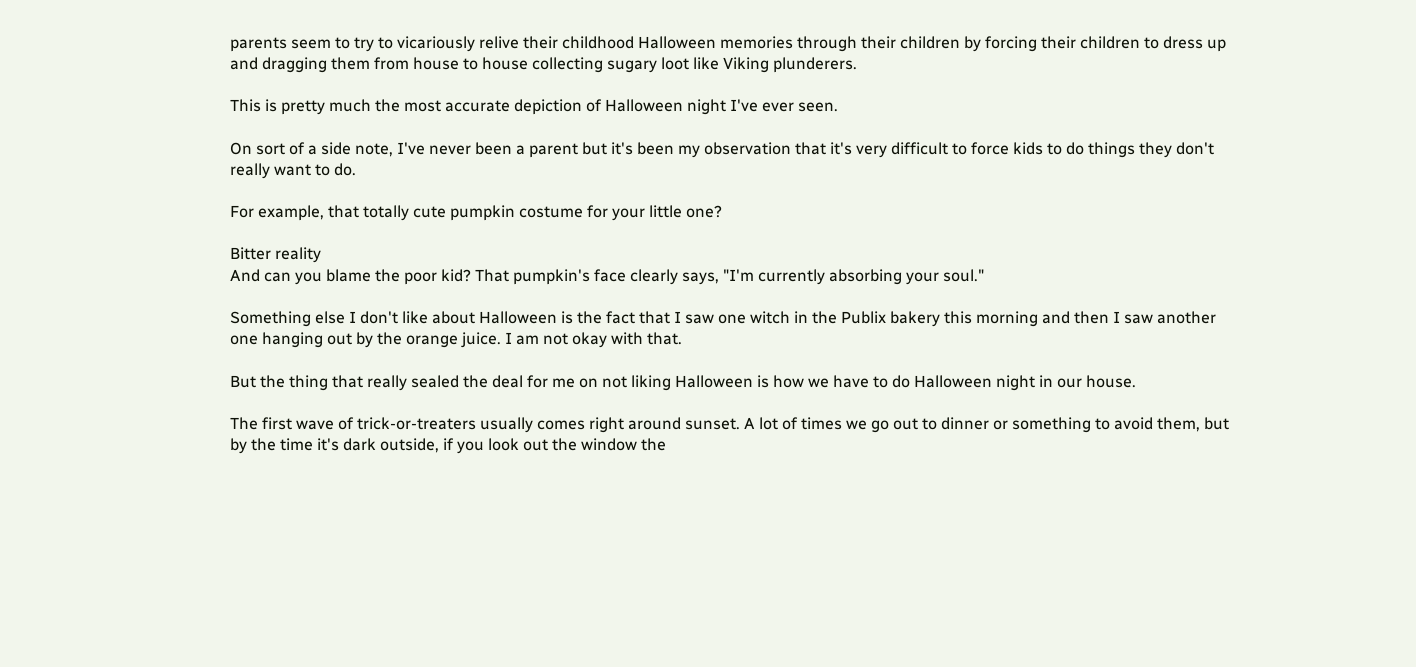parents seem to try to vicariously relive their childhood Halloween memories through their children by forcing their children to dress up and dragging them from house to house collecting sugary loot like Viking plunderers.

This is pretty much the most accurate depiction of Halloween night I've ever seen.

On sort of a side note, I've never been a parent but it's been my observation that it's very difficult to force kids to do things they don't really want to do.

For example, that totally cute pumpkin costume for your little one?

Bitter reality
And can you blame the poor kid? That pumpkin's face clearly says, "I'm currently absorbing your soul."

Something else I don't like about Halloween is the fact that I saw one witch in the Publix bakery this morning and then I saw another one hanging out by the orange juice. I am not okay with that.

But the thing that really sealed the deal for me on not liking Halloween is how we have to do Halloween night in our house.

The first wave of trick-or-treaters usually comes right around sunset. A lot of times we go out to dinner or something to avoid them, but by the time it's dark outside, if you look out the window the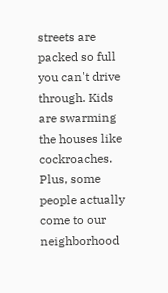streets are packed so full you can't drive through. Kids are swarming the houses like cockroaches. Plus, some people actually come to our neighborhood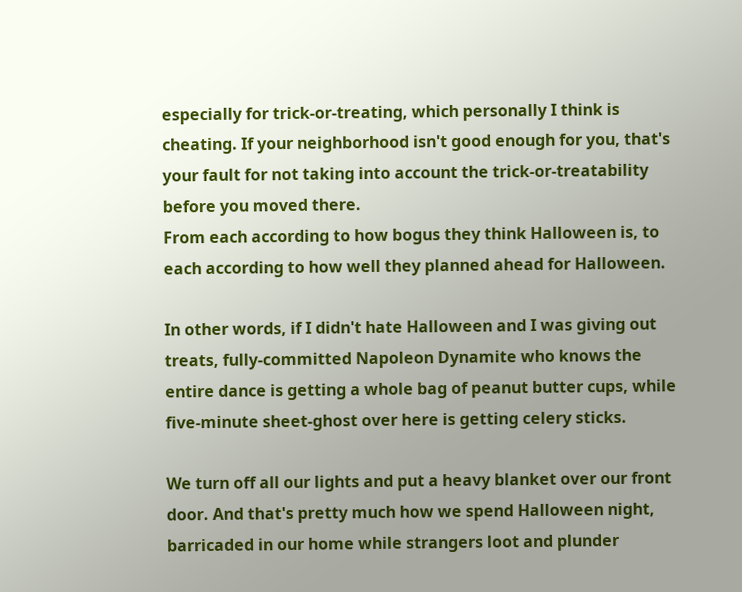especially for trick-or-treating, which personally I think is cheating. If your neighborhood isn't good enough for you, that's your fault for not taking into account the trick-or-treatability before you moved there.
From each according to how bogus they think Halloween is, to each according to how well they planned ahead for Halloween.

In other words, if I didn't hate Halloween and I was giving out treats, fully-committed Napoleon Dynamite who knows the entire dance is getting a whole bag of peanut butter cups, while five-minute sheet-ghost over here is getting celery sticks.

We turn off all our lights and put a heavy blanket over our front door. And that's pretty much how we spend Halloween night, barricaded in our home while strangers loot and plunder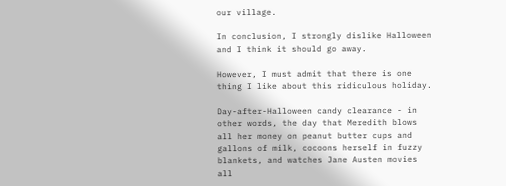our village.

In conclusion, I strongly dislike Halloween and I think it should go away.

However, I must admit that there is one thing I like about this ridiculous holiday.

Day-after-Halloween candy clearance - in other words, the day that Meredith blows all her money on peanut butter cups and gallons of milk, cocoons herself in fuzzy blankets, and watches Jane Austen movies all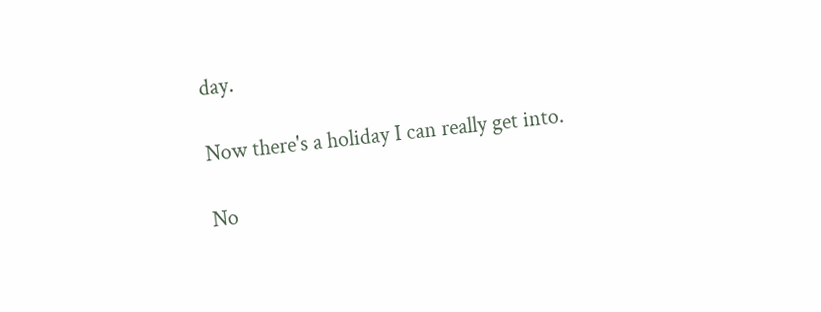day.

Now there's a holiday I can really get into.

No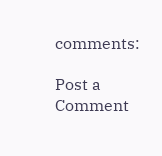comments:

Post a Comment